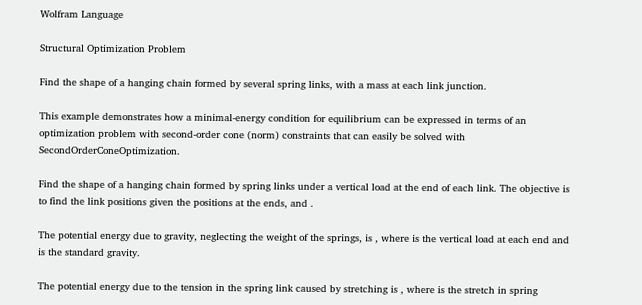Wolfram Language

Structural Optimization Problem

Find the shape of a hanging chain formed by several spring links, with a mass at each link junction.

This example demonstrates how a minimal-energy condition for equilibrium can be expressed in terms of an optimization problem with second-order cone (norm) constraints that can easily be solved with SecondOrderConeOptimization.

Find the shape of a hanging chain formed by spring links under a vertical load at the end of each link. The objective is to find the link positions given the positions at the ends, and .

The potential energy due to gravity, neglecting the weight of the springs, is , where is the vertical load at each end and is the standard gravity.

The potential energy due to the tension in the spring link caused by stretching is , where is the stretch in spring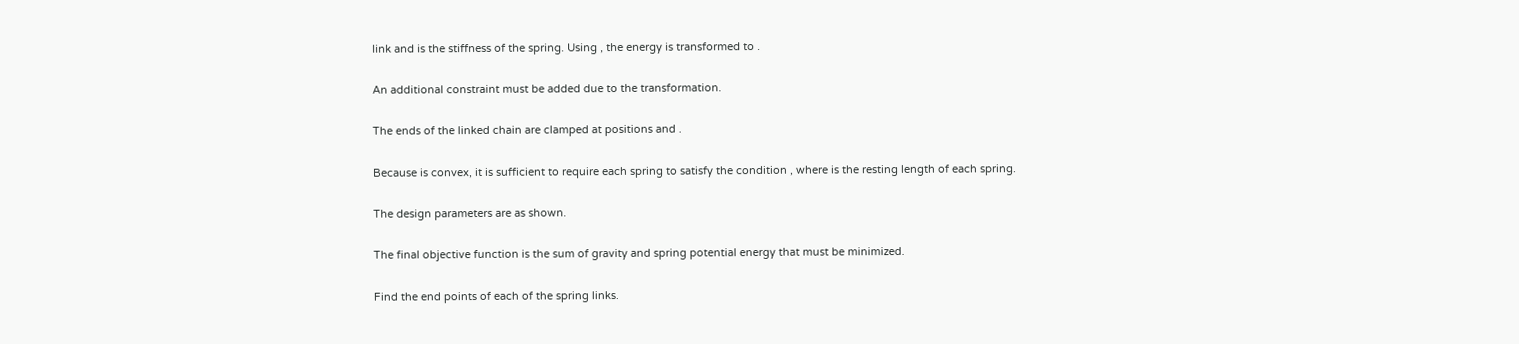link and is the stiffness of the spring. Using , the energy is transformed to .

An additional constraint must be added due to the transformation.

The ends of the linked chain are clamped at positions and .

Because is convex, it is sufficient to require each spring to satisfy the condition , where is the resting length of each spring.

The design parameters are as shown.

The final objective function is the sum of gravity and spring potential energy that must be minimized.

Find the end points of each of the spring links.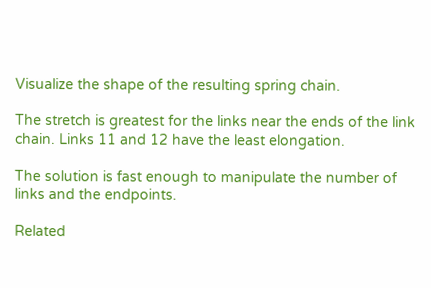Visualize the shape of the resulting spring chain.

The stretch is greatest for the links near the ends of the link chain. Links 11 and 12 have the least elongation.

The solution is fast enough to manipulate the number of links and the endpoints.

Related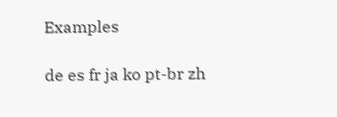Examples

de es fr ja ko pt-br zh